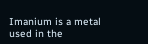Imanium is a metal used in the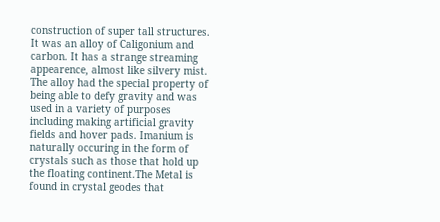construction of super tall structures. It was an alloy of Caligonium and carbon. It has a strange streaming appearence, almost like silvery mist. The alloy had the special property of being able to defy gravity and was used in a variety of purposes including making artificial gravity fields and hover pads. Imanium is naturally occuring in the form of crystals such as those that hold up the floating continent.The Metal is found in crystal geodes that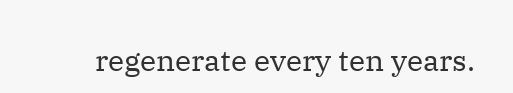regenerate every ten years.